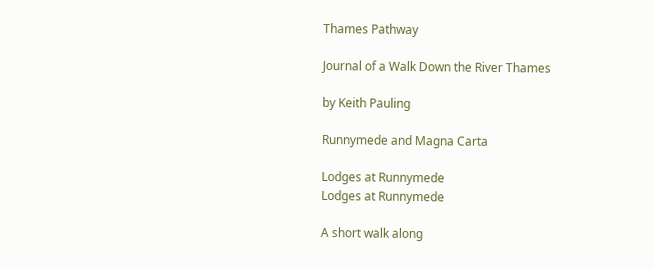Thames Pathway

Journal of a Walk Down the River Thames

by Keith Pauling

Runnymede and Magna Carta

Lodges at Runnymede
Lodges at Runnymede

A short walk along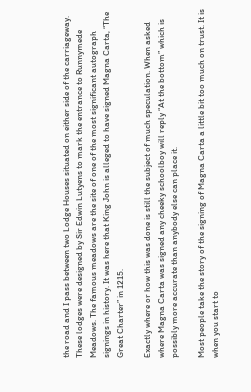the road and I pass between two Lodge Houses situated on either side of the carriageway. These lodges were designed by Sir Edwin Lutyens to mark the entrance to Runnymede Meadows. The famous meadows are the site of one of the most significant autograph signings in history. It was here that King John is alleged to have signed Magna Carta, “The Great Charter” in 1215.

Exactly where or how this was done is still the subject of much speculation. When asked where Magna Carta was signed any cheeky schoolboy will reply “At the bottom” which is possibly more accurate than anybody else can place it.

Most people take the story of the signing of Magna Carta a little bit too much on trust. It is when you start to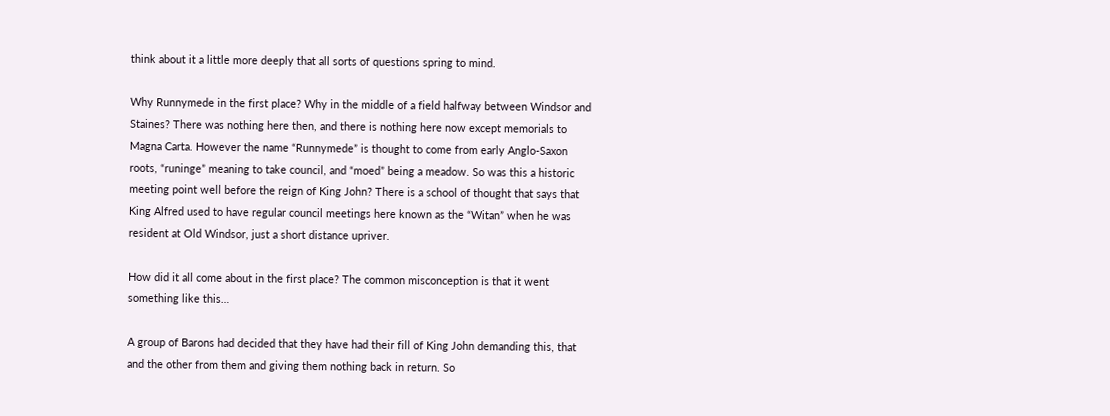think about it a little more deeply that all sorts of questions spring to mind.

Why Runnymede in the first place? Why in the middle of a field halfway between Windsor and Staines? There was nothing here then, and there is nothing here now except memorials to Magna Carta. However the name “Runnymede” is thought to come from early Anglo-Saxon roots, “runinge” meaning to take council, and “moed” being a meadow. So was this a historic meeting point well before the reign of King John? There is a school of thought that says that King Alfred used to have regular council meetings here known as the “Witan” when he was resident at Old Windsor, just a short distance upriver.

How did it all come about in the first place? The common misconception is that it went something like this…

A group of Barons had decided that they have had their fill of King John demanding this, that and the other from them and giving them nothing back in return. So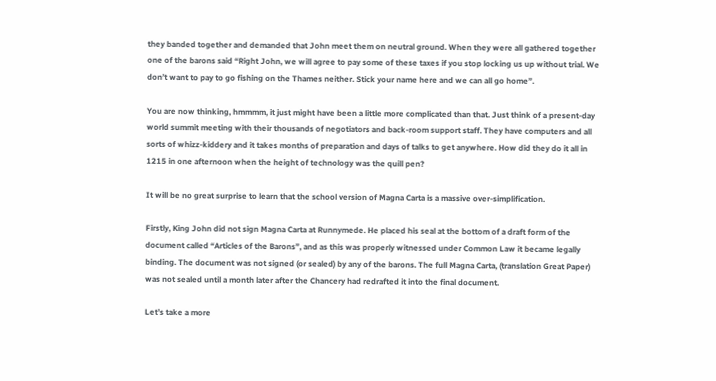they banded together and demanded that John meet them on neutral ground. When they were all gathered together one of the barons said “Right John, we will agree to pay some of these taxes if you stop locking us up without trial. We don’t want to pay to go fishing on the Thames neither. Stick your name here and we can all go home”.

You are now thinking, hmmmm, it just might have been a little more complicated than that. Just think of a present-day world summit meeting with their thousands of negotiators and back-room support staff. They have computers and all sorts of whizz-kiddery and it takes months of preparation and days of talks to get anywhere. How did they do it all in 1215 in one afternoon when the height of technology was the quill pen?

It will be no great surprise to learn that the school version of Magna Carta is a massive over-simplification.

Firstly, King John did not sign Magna Carta at Runnymede. He placed his seal at the bottom of a draft form of the document called “Articles of the Barons”, and as this was properly witnessed under Common Law it became legally binding. The document was not signed (or sealed) by any of the barons. The full Magna Carta, (translation Great Paper) was not sealed until a month later after the Chancery had redrafted it into the final document.

Let’s take a more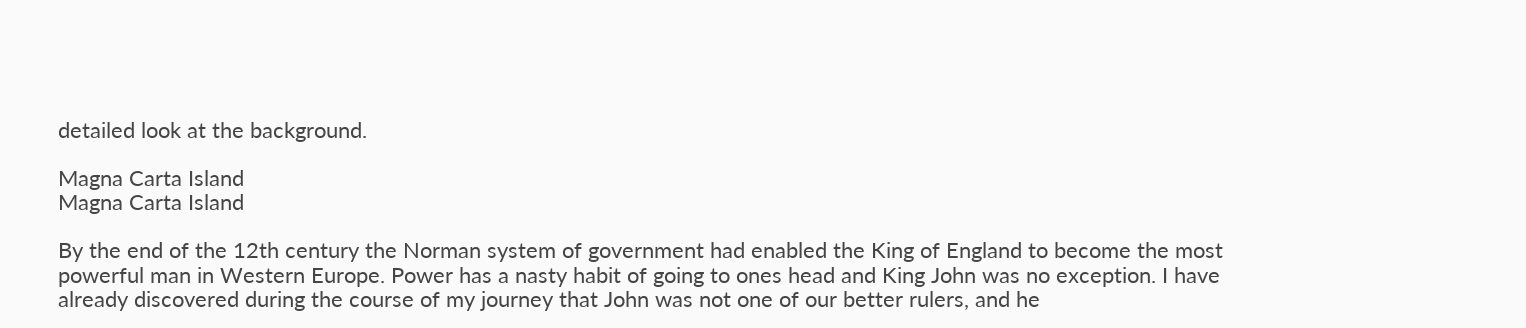detailed look at the background.

Magna Carta Island
Magna Carta Island

By the end of the 12th century the Norman system of government had enabled the King of England to become the most powerful man in Western Europe. Power has a nasty habit of going to ones head and King John was no exception. I have already discovered during the course of my journey that John was not one of our better rulers, and he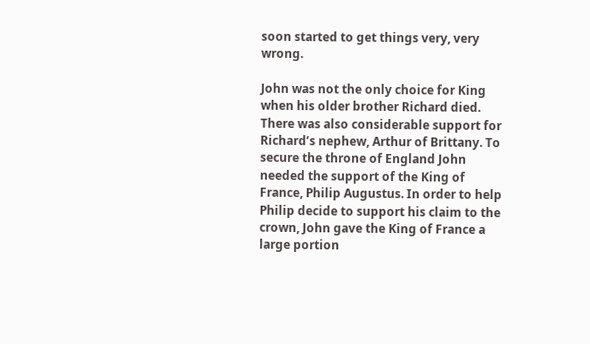soon started to get things very, very wrong.

John was not the only choice for King when his older brother Richard died. There was also considerable support for Richard’s nephew, Arthur of Brittany. To secure the throne of England John needed the support of the King of France, Philip Augustus. In order to help Philip decide to support his claim to the crown, John gave the King of France a large portion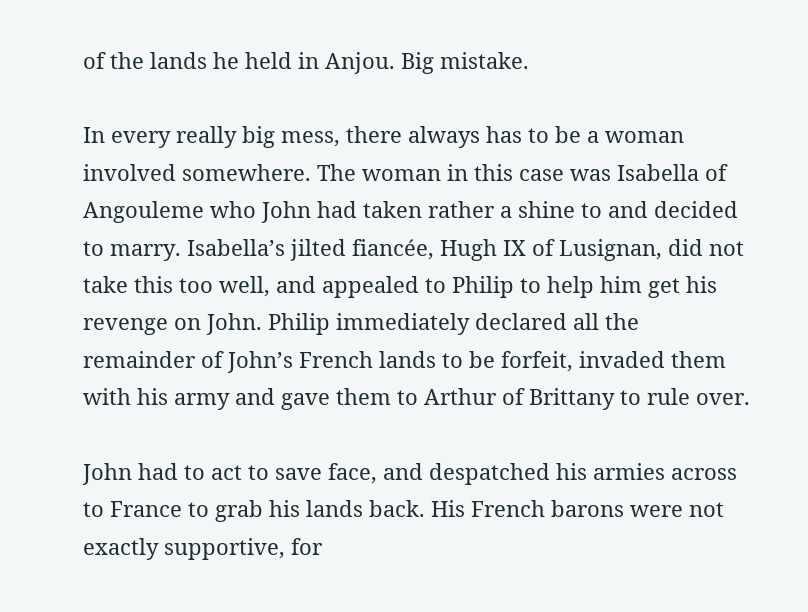of the lands he held in Anjou. Big mistake.

In every really big mess, there always has to be a woman involved somewhere. The woman in this case was Isabella of Angouleme who John had taken rather a shine to and decided to marry. Isabella’s jilted fiancée, Hugh IX of Lusignan, did not take this too well, and appealed to Philip to help him get his revenge on John. Philip immediately declared all the remainder of John’s French lands to be forfeit, invaded them with his army and gave them to Arthur of Brittany to rule over.

John had to act to save face, and despatched his armies across to France to grab his lands back. His French barons were not exactly supportive, for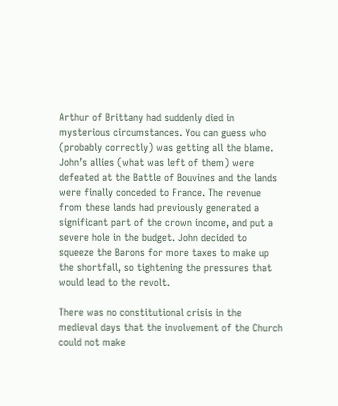Arthur of Brittany had suddenly died in mysterious circumstances. You can guess who (probably correctly) was getting all the blame. John’s allies (what was left of them) were defeated at the Battle of Bouvines and the lands were finally conceded to France. The revenue from these lands had previously generated a significant part of the crown income, and put a severe hole in the budget. John decided to squeeze the Barons for more taxes to make up the shortfall, so tightening the pressures that would lead to the revolt.

There was no constitutional crisis in the medieval days that the involvement of the Church could not make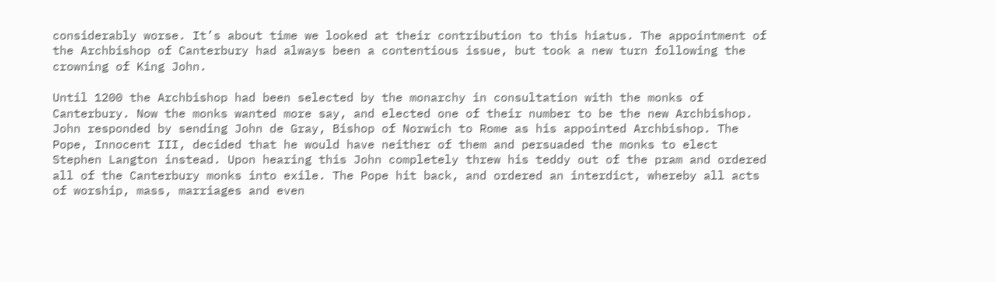considerably worse. It’s about time we looked at their contribution to this hiatus. The appointment of the Archbishop of Canterbury had always been a contentious issue, but took a new turn following the crowning of King John.

Until 1200 the Archbishop had been selected by the monarchy in consultation with the monks of Canterbury. Now the monks wanted more say, and elected one of their number to be the new Archbishop. John responded by sending John de Gray, Bishop of Norwich to Rome as his appointed Archbishop. The Pope, Innocent III, decided that he would have neither of them and persuaded the monks to elect Stephen Langton instead. Upon hearing this John completely threw his teddy out of the pram and ordered all of the Canterbury monks into exile. The Pope hit back, and ordered an interdict, whereby all acts of worship, mass, marriages and even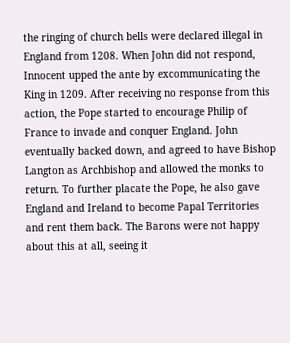the ringing of church bells were declared illegal in England from 1208. When John did not respond, Innocent upped the ante by excommunicating the King in 1209. After receiving no response from this action, the Pope started to encourage Philip of France to invade and conquer England. John eventually backed down, and agreed to have Bishop Langton as Archbishop and allowed the monks to return. To further placate the Pope, he also gave England and Ireland to become Papal Territories and rent them back. The Barons were not happy about this at all, seeing it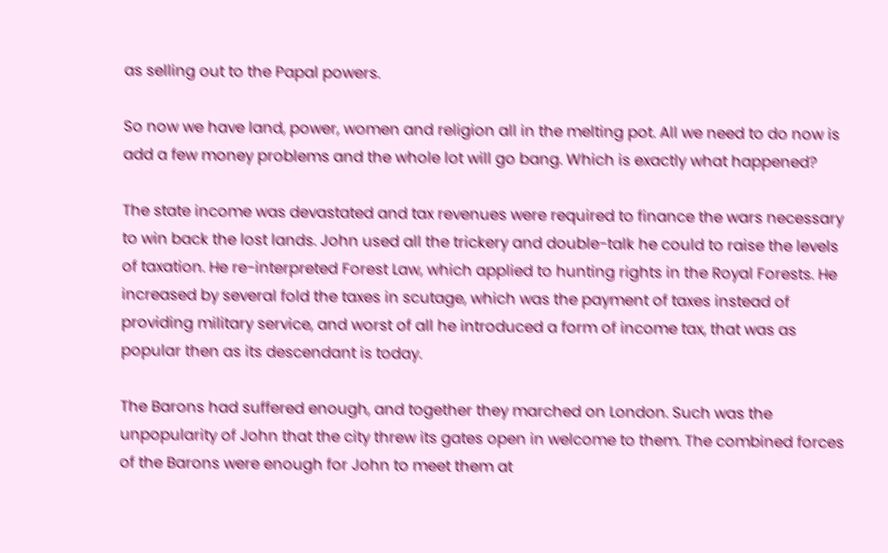as selling out to the Papal powers.

So now we have land, power, women and religion all in the melting pot. All we need to do now is add a few money problems and the whole lot will go bang. Which is exactly what happened?

The state income was devastated and tax revenues were required to finance the wars necessary to win back the lost lands. John used all the trickery and double-talk he could to raise the levels of taxation. He re-interpreted Forest Law, which applied to hunting rights in the Royal Forests. He increased by several fold the taxes in scutage, which was the payment of taxes instead of providing military service, and worst of all he introduced a form of income tax, that was as popular then as its descendant is today.

The Barons had suffered enough, and together they marched on London. Such was the unpopularity of John that the city threw its gates open in welcome to them. The combined forces of the Barons were enough for John to meet them at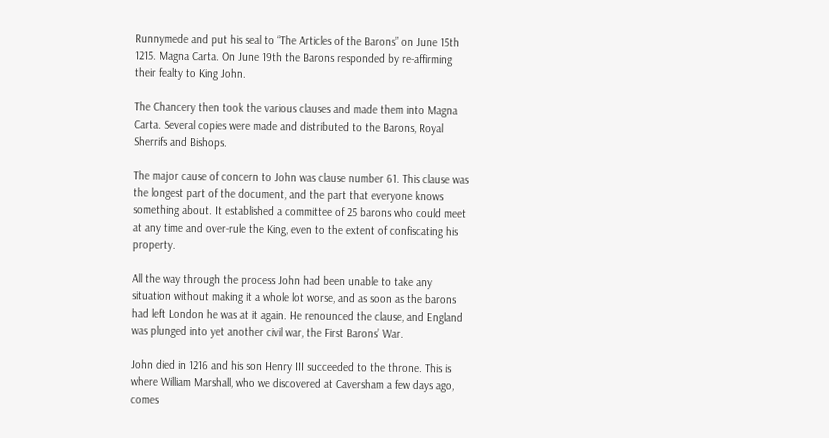Runnymede and put his seal to “The Articles of the Barons” on June 15th 1215. Magna Carta. On June 19th the Barons responded by re-affirming their fealty to King John.

The Chancery then took the various clauses and made them into Magna Carta. Several copies were made and distributed to the Barons, Royal Sherrifs and Bishops.

The major cause of concern to John was clause number 61. This clause was the longest part of the document, and the part that everyone knows something about. It established a committee of 25 barons who could meet at any time and over-rule the King, even to the extent of confiscating his property.

All the way through the process John had been unable to take any situation without making it a whole lot worse, and as soon as the barons had left London he was at it again. He renounced the clause, and England was plunged into yet another civil war, the First Barons’ War.

John died in 1216 and his son Henry III succeeded to the throne. This is where William Marshall, who we discovered at Caversham a few days ago, comes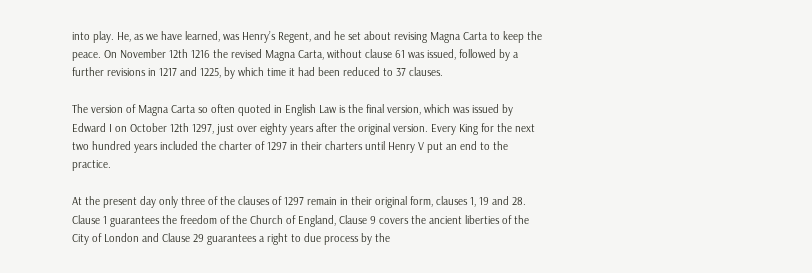into play. He, as we have learned, was Henry’s Regent, and he set about revising Magna Carta to keep the peace. On November 12th 1216 the revised Magna Carta, without clause 61 was issued, followed by a further revisions in 1217 and 1225, by which time it had been reduced to 37 clauses.

The version of Magna Carta so often quoted in English Law is the final version, which was issued by Edward I on October 12th 1297, just over eighty years after the original version. Every King for the next two hundred years included the charter of 1297 in their charters until Henry V put an end to the practice.

At the present day only three of the clauses of 1297 remain in their original form, clauses 1, 19 and 28. Clause 1 guarantees the freedom of the Church of England, Clause 9 covers the ancient liberties of the City of London and Clause 29 guarantees a right to due process by the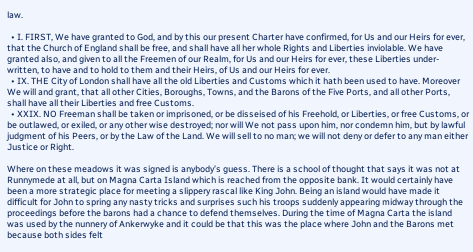law.

  • I. FIRST, We have granted to God, and by this our present Charter have confirmed, for Us and our Heirs for ever, that the Church of England shall be free, and shall have all her whole Rights and Liberties inviolable. We have granted also, and given to all the Freemen of our Realm, for Us and our Heirs for ever, these Liberties under-written, to have and to hold to them and their Heirs, of Us and our Heirs for ever.
  • IX. THE City of London shall have all the old Liberties and Customs which it hath been used to have. Moreover We will and grant, that all other Cities, Boroughs, Towns, and the Barons of the Five Ports, and all other Ports, shall have all their Liberties and free Customs.
  • XXIX. NO Freeman shall be taken or imprisoned, or be disseised of his Freehold, or Liberties, or free Customs, or be outlawed, or exiled, or any other wise destroyed; nor will We not pass upon him, nor condemn him, but by lawful judgment of his Peers, or by the Law of the Land. We will sell to no man; we will not deny or defer to any man either Justice or Right.

Where on these meadows it was signed is anybody’s guess. There is a school of thought that says it was not at Runnymede at all, but on Magna Carta Island which is reached from the opposite bank. It would certainly have been a more strategic place for meeting a slippery rascal like King John. Being an island would have made it difficult for John to spring any nasty tricks and surprises such his troops suddenly appearing midway through the proceedings before the barons had a chance to defend themselves. During the time of Magna Carta the island was used by the nunnery of Ankerwyke and it could be that this was the place where John and the Barons met because both sides felt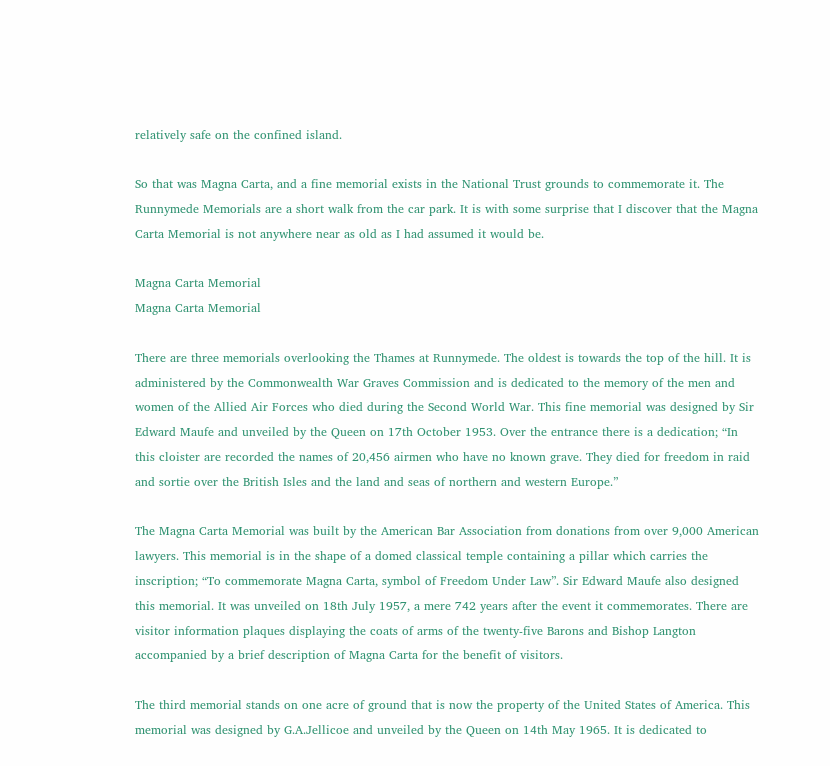relatively safe on the confined island.

So that was Magna Carta, and a fine memorial exists in the National Trust grounds to commemorate it. The Runnymede Memorials are a short walk from the car park. It is with some surprise that I discover that the Magna Carta Memorial is not anywhere near as old as I had assumed it would be.

Magna Carta Memorial
Magna Carta Memorial

There are three memorials overlooking the Thames at Runnymede. The oldest is towards the top of the hill. It is administered by the Commonwealth War Graves Commission and is dedicated to the memory of the men and women of the Allied Air Forces who died during the Second World War. This fine memorial was designed by Sir Edward Maufe and unveiled by the Queen on 17th October 1953. Over the entrance there is a dedication; “In this cloister are recorded the names of 20,456 airmen who have no known grave. They died for freedom in raid and sortie over the British Isles and the land and seas of northern and western Europe.”

The Magna Carta Memorial was built by the American Bar Association from donations from over 9,000 American lawyers. This memorial is in the shape of a domed classical temple containing a pillar which carries the inscription; “To commemorate Magna Carta, symbol of Freedom Under Law”. Sir Edward Maufe also designed this memorial. It was unveiled on 18th July 1957, a mere 742 years after the event it commemorates. There are visitor information plaques displaying the coats of arms of the twenty-five Barons and Bishop Langton accompanied by a brief description of Magna Carta for the benefit of visitors.

The third memorial stands on one acre of ground that is now the property of the United States of America. This memorial was designed by G.A.Jellicoe and unveiled by the Queen on 14th May 1965. It is dedicated to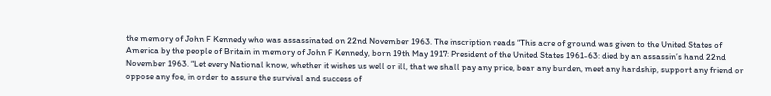the memory of John F Kennedy who was assassinated on 22nd November 1963. The inscription reads “This acre of ground was given to the United States of America by the people of Britain in memory of John F Kennedy, born 19th May 1917: President of the United States 1961-63: died by an assassin’s hand 22nd November 1963. “Let every National know, whether it wishes us well or ill, that we shall pay any price, bear any burden, meet any hardship, support any friend or oppose any foe, in order to assure the survival and success of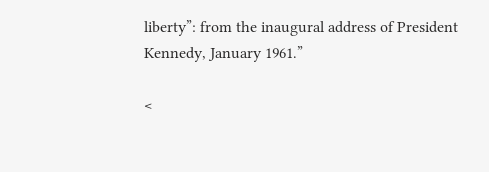liberty”: from the inaugural address of President Kennedy, January 1961.”

<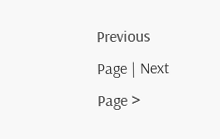Previous Page | Next Page >